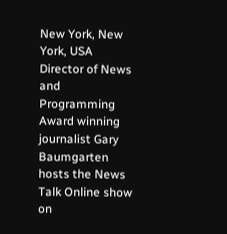New York, New York, USA
Director of News and Programming
Award winning journalist Gary Baumgarten hosts the News Talk Online show on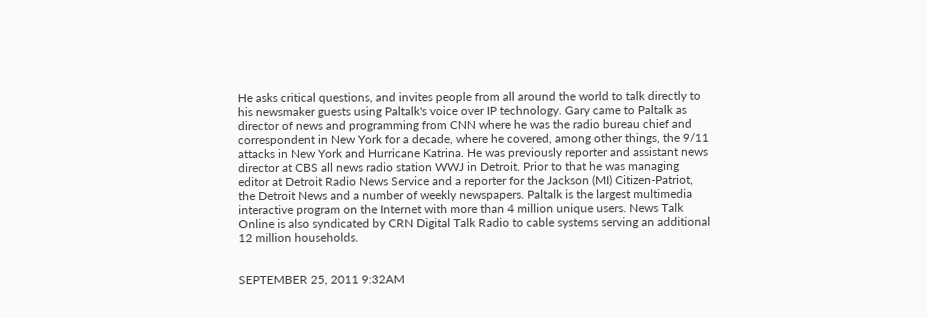He asks critical questions, and invites people from all around the world to talk directly to his newsmaker guests using Paltalk's voice over IP technology. Gary came to Paltalk as director of news and programming from CNN where he was the radio bureau chief and correspondent in New York for a decade, where he covered, among other things, the 9/11 attacks in New York and Hurricane Katrina. He was previously reporter and assistant news director at CBS all news radio station WWJ in Detroit. Prior to that he was managing editor at Detroit Radio News Service and a reporter for the Jackson (MI) Citizen-Patriot, the Detroit News and a number of weekly newspapers. Paltalk is the largest multimedia interactive program on the Internet with more than 4 million unique users. News Talk Online is also syndicated by CRN Digital Talk Radio to cable systems serving an additional 12 million households.


SEPTEMBER 25, 2011 9:32AM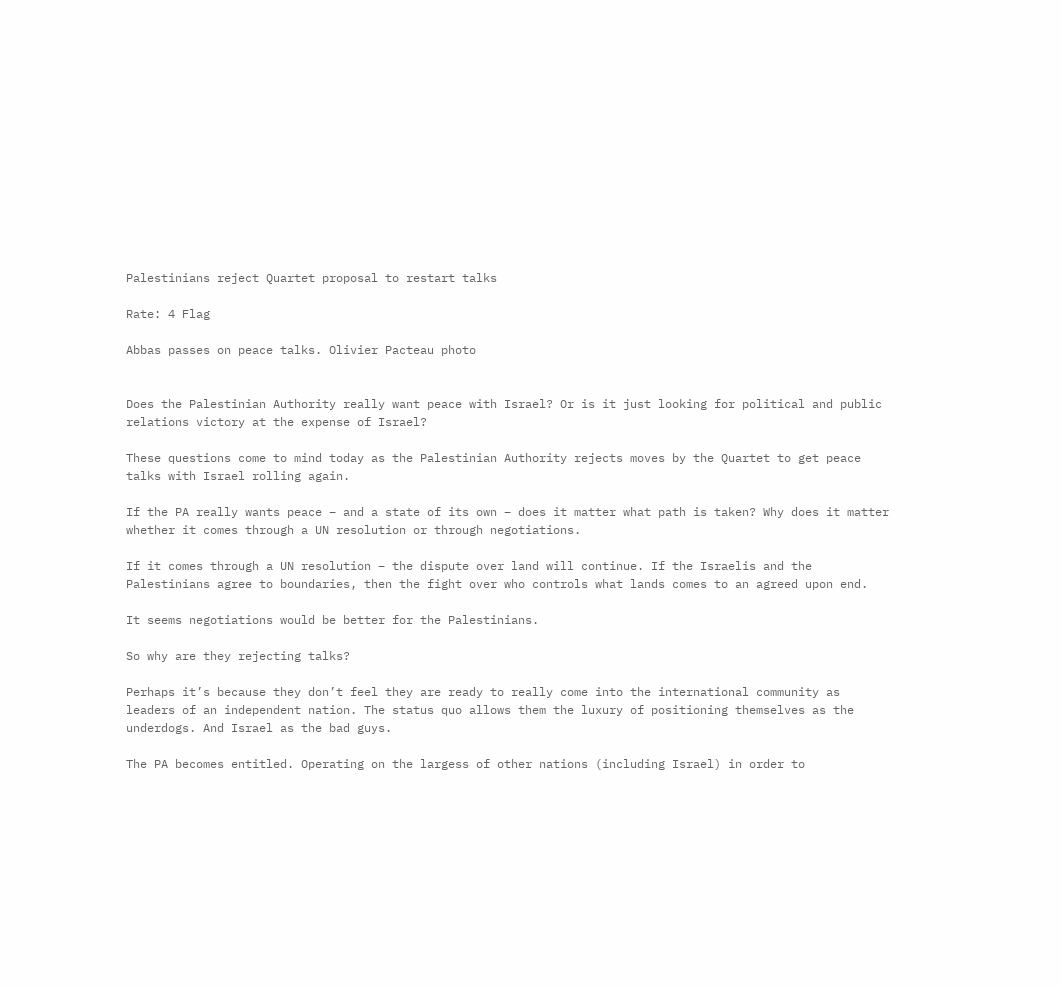Palestinians reject Quartet proposal to restart talks

Rate: 4 Flag

Abbas passes on peace talks. Olivier Pacteau photo


Does the Palestinian Authority really want peace with Israel? Or is it just looking for political and public relations victory at the expense of Israel?

These questions come to mind today as the Palestinian Authority rejects moves by the Quartet to get peace talks with Israel rolling again.

If the PA really wants peace – and a state of its own – does it matter what path is taken? Why does it matter whether it comes through a UN resolution or through negotiations.

If it comes through a UN resolution – the dispute over land will continue. If the Israelis and the Palestinians agree to boundaries, then the fight over who controls what lands comes to an agreed upon end.

It seems negotiations would be better for the Palestinians.

So why are they rejecting talks?

Perhaps it’s because they don’t feel they are ready to really come into the international community as leaders of an independent nation. The status quo allows them the luxury of positioning themselves as the underdogs. And Israel as the bad guys.

The PA becomes entitled. Operating on the largess of other nations (including Israel) in order to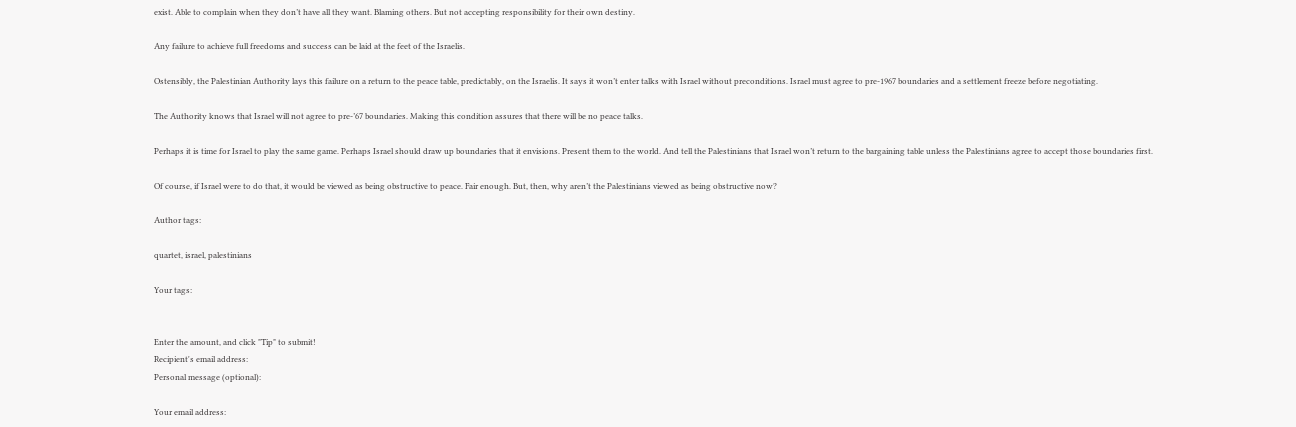exist. Able to complain when they don’t have all they want. Blaming others. But not accepting responsibility for their own destiny.

Any failure to achieve full freedoms and success can be laid at the feet of the Israelis.

Ostensibly, the Palestinian Authority lays this failure on a return to the peace table, predictably, on the Israelis. It says it won’t enter talks with Israel without preconditions. Israel must agree to pre-1967 boundaries and a settlement freeze before negotiating.

The Authority knows that Israel will not agree to pre-’67 boundaries. Making this condition assures that there will be no peace talks.

Perhaps it is time for Israel to play the same game. Perhaps Israel should draw up boundaries that it envisions. Present them to the world. And tell the Palestinians that Israel won’t return to the bargaining table unless the Palestinians agree to accept those boundaries first.

Of course, if Israel were to do that, it would be viewed as being obstructive to peace. Fair enough. But, then, why aren’t the Palestinians viewed as being obstructive now?

Author tags:

quartet, israel, palestinians

Your tags:


Enter the amount, and click "Tip" to submit!
Recipient's email address:
Personal message (optional):

Your email address: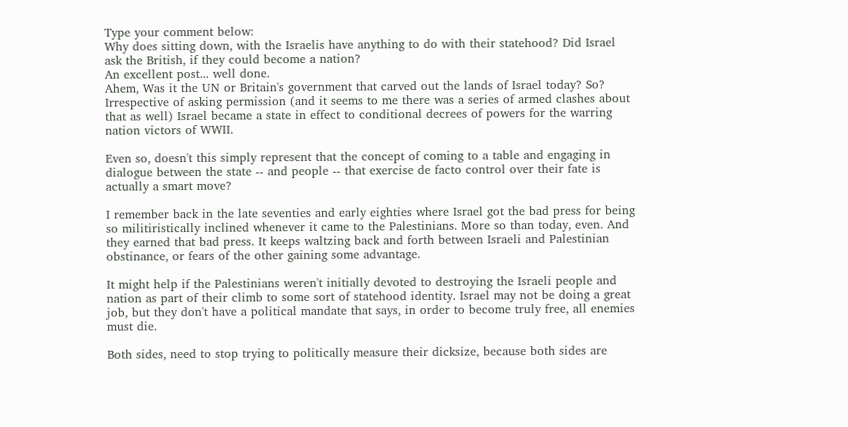Type your comment below:
Why does sitting down, with the Israelis have anything to do with their statehood? Did Israel ask the British, if they could become a nation?
An excellent post... well done.
Ahem, Was it the UN or Britain's government that carved out the lands of Israel today? So? Irrespective of asking permission (and it seems to me there was a series of armed clashes about that as well) Israel became a state in effect to conditional decrees of powers for the warring nation victors of WWII.

Even so, doesn't this simply represent that the concept of coming to a table and engaging in dialogue between the state -- and people -- that exercise de facto control over their fate is actually a smart move?

I remember back in the late seventies and early eighties where Israel got the bad press for being so militiristically inclined whenever it came to the Palestinians. More so than today, even. And they earned that bad press. It keeps waltzing back and forth between Israeli and Palestinian obstinance, or fears of the other gaining some advantage.

It might help if the Palestinians weren't initially devoted to destroying the Israeli people and nation as part of their climb to some sort of statehood identity. Israel may not be doing a great job, but they don't have a political mandate that says, in order to become truly free, all enemies must die.

Both sides, need to stop trying to politically measure their dicksize, because both sides are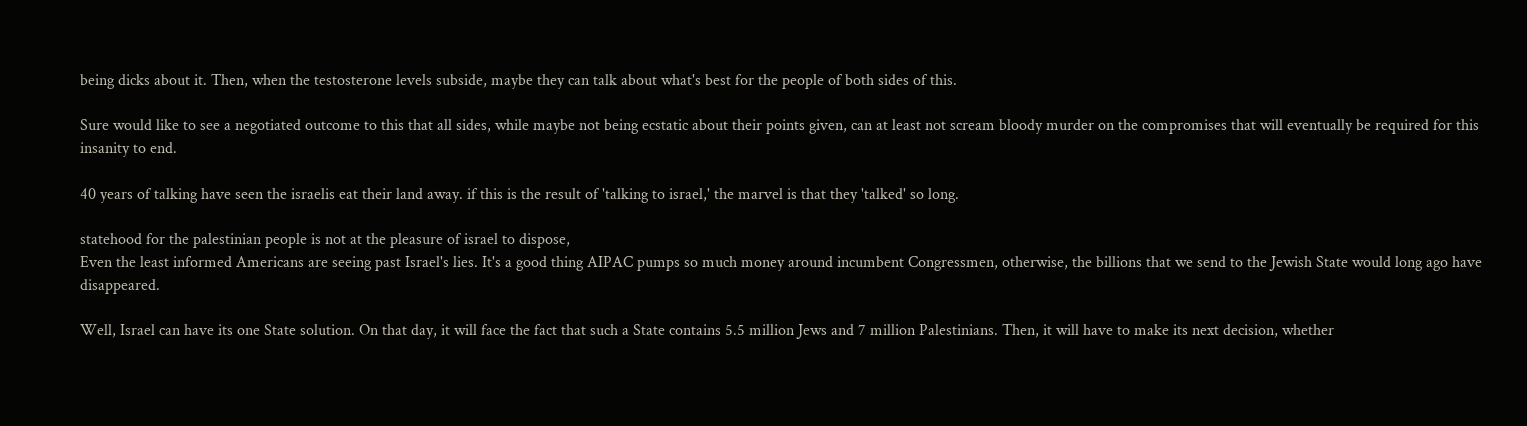being dicks about it. Then, when the testosterone levels subside, maybe they can talk about what's best for the people of both sides of this.

Sure would like to see a negotiated outcome to this that all sides, while maybe not being ecstatic about their points given, can at least not scream bloody murder on the compromises that will eventually be required for this insanity to end.

40 years of talking have seen the israelis eat their land away. if this is the result of 'talking to israel,' the marvel is that they 'talked' so long.

statehood for the palestinian people is not at the pleasure of israel to dispose,
Even the least informed Americans are seeing past Israel's lies. It's a good thing AIPAC pumps so much money around incumbent Congressmen, otherwise, the billions that we send to the Jewish State would long ago have disappeared.

Well, Israel can have its one State solution. On that day, it will face the fact that such a State contains 5.5 million Jews and 7 million Palestinians. Then, it will have to make its next decision, whether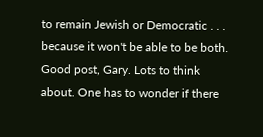to remain Jewish or Democratic . . . because it won't be able to be both.
Good post, Gary. Lots to think about. One has to wonder if there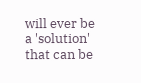will ever be a 'solution' that can be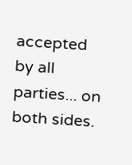accepted by all parties... on both sides.